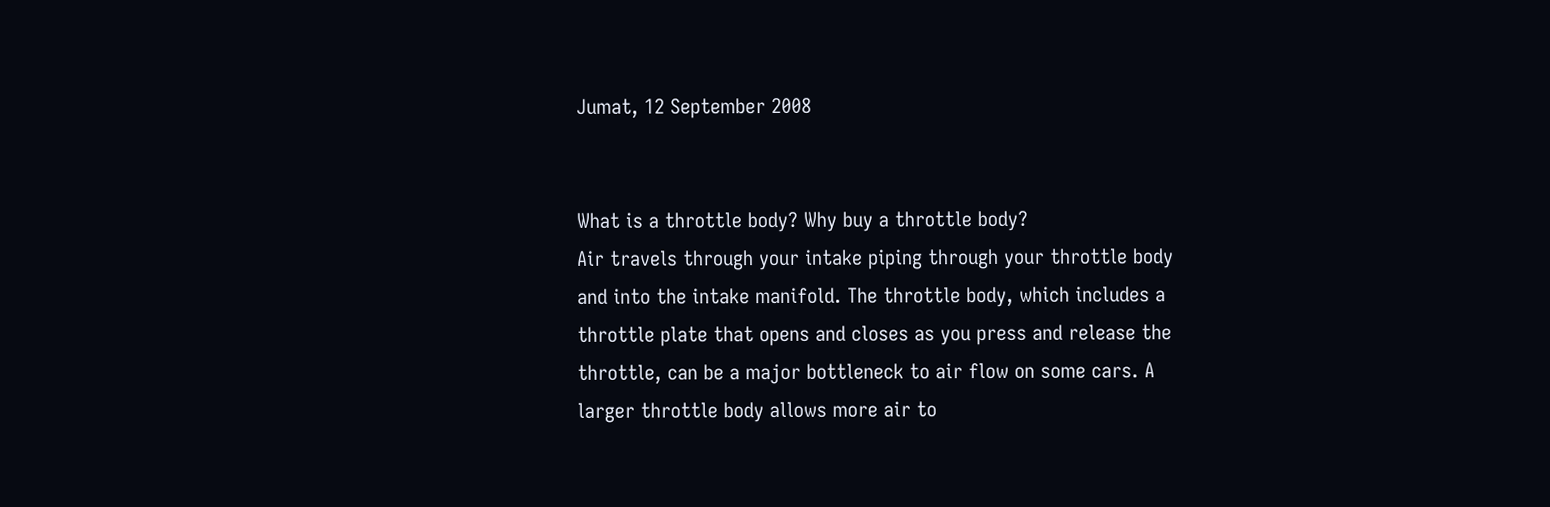Jumat, 12 September 2008


What is a throttle body? Why buy a throttle body?
Air travels through your intake piping through your throttle body and into the intake manifold. The throttle body, which includes a throttle plate that opens and closes as you press and release the throttle, can be a major bottleneck to air flow on some cars. A larger throttle body allows more air to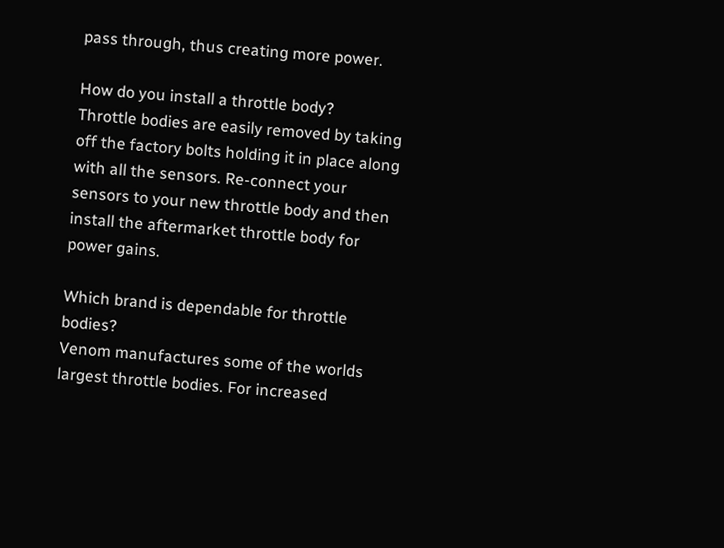pass through, thus creating more power.

How do you install a throttle body?
Throttle bodies are easily removed by taking off the factory bolts holding it in place along with all the sensors. Re-connect your sensors to your new throttle body and then install the aftermarket throttle body for power gains.

Which brand is dependable for throttle bodies?
Venom manufactures some of the worlds largest throttle bodies. For increased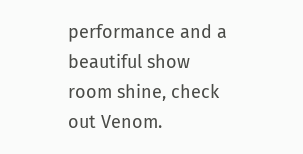performance and a beautiful show room shine, check out Venom.